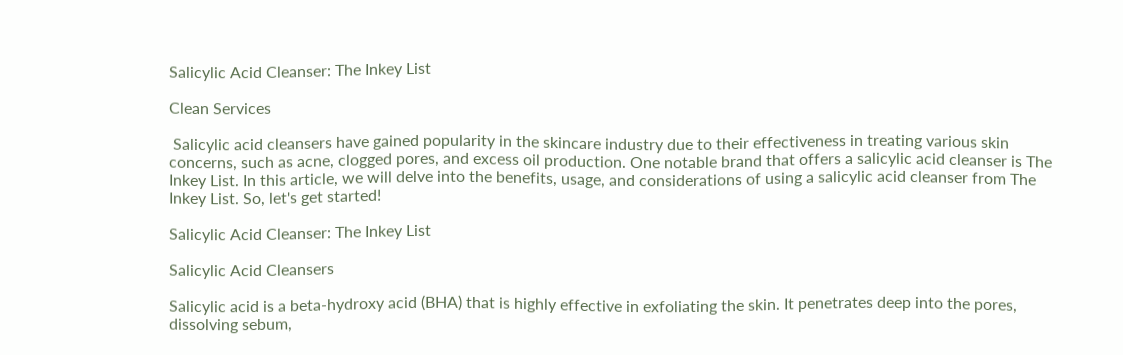Salicylic Acid Cleanser: The Inkey List

Clean Services

 Salicylic acid cleansers have gained popularity in the skincare industry due to their effectiveness in treating various skin concerns, such as acne, clogged pores, and excess oil production. One notable brand that offers a salicylic acid cleanser is The Inkey List. In this article, we will delve into the benefits, usage, and considerations of using a salicylic acid cleanser from The Inkey List. So, let's get started!

Salicylic Acid Cleanser: The Inkey List

Salicylic Acid Cleansers

Salicylic acid is a beta-hydroxy acid (BHA) that is highly effective in exfoliating the skin. It penetrates deep into the pores, dissolving sebum,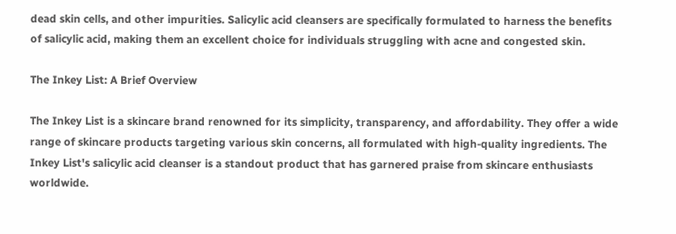dead skin cells, and other impurities. Salicylic acid cleansers are specifically formulated to harness the benefits of salicylic acid, making them an excellent choice for individuals struggling with acne and congested skin.

The Inkey List: A Brief Overview

The Inkey List is a skincare brand renowned for its simplicity, transparency, and affordability. They offer a wide range of skincare products targeting various skin concerns, all formulated with high-quality ingredients. The Inkey List's salicylic acid cleanser is a standout product that has garnered praise from skincare enthusiasts worldwide.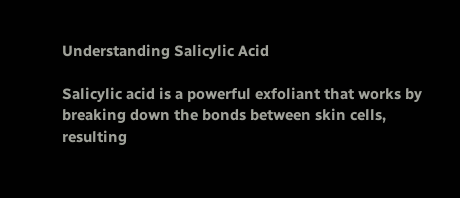Understanding Salicylic Acid

Salicylic acid is a powerful exfoliant that works by breaking down the bonds between skin cells, resulting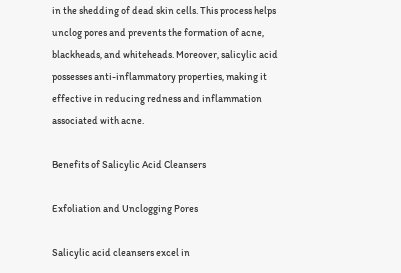in the shedding of dead skin cells. This process helps unclog pores and prevents the formation of acne, blackheads, and whiteheads. Moreover, salicylic acid possesses anti-inflammatory properties, making it effective in reducing redness and inflammation associated with acne.

Benefits of Salicylic Acid Cleansers

Exfoliation and Unclogging Pores

Salicylic acid cleansers excel in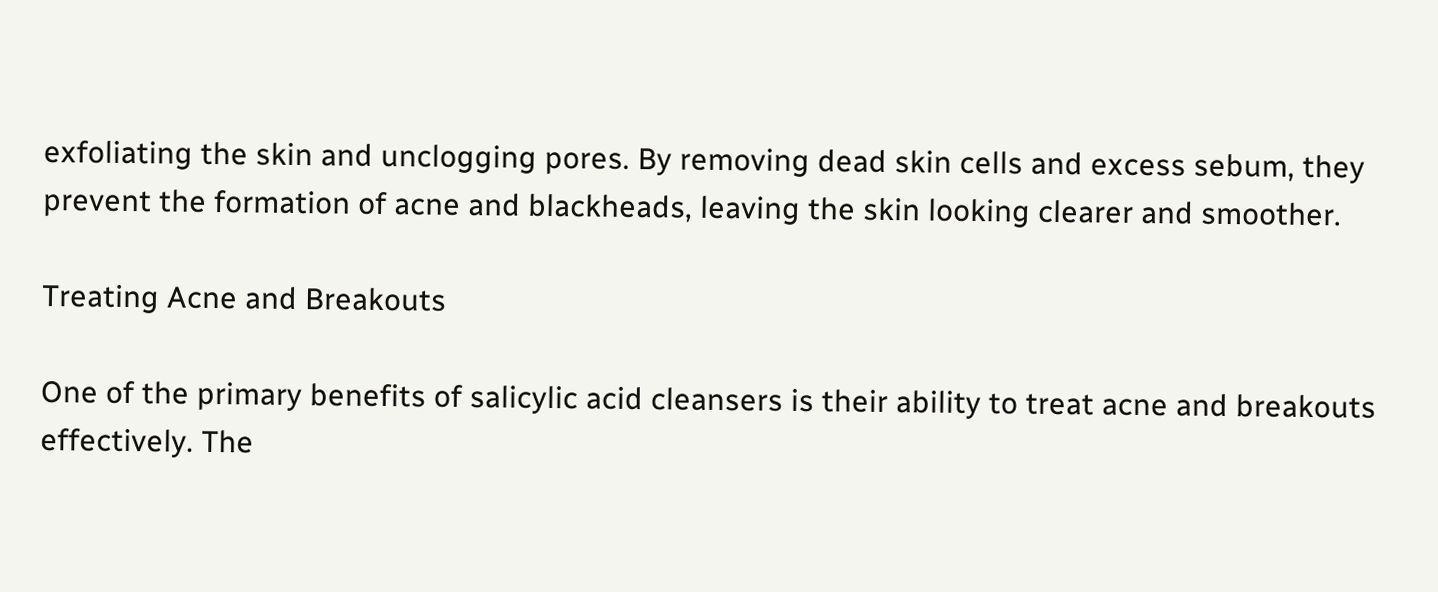exfoliating the skin and unclogging pores. By removing dead skin cells and excess sebum, they prevent the formation of acne and blackheads, leaving the skin looking clearer and smoother.

Treating Acne and Breakouts

One of the primary benefits of salicylic acid cleansers is their ability to treat acne and breakouts effectively. The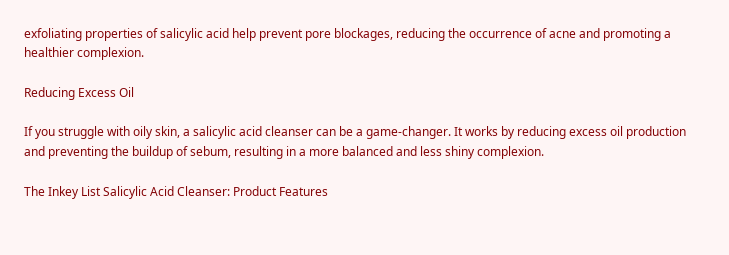exfoliating properties of salicylic acid help prevent pore blockages, reducing the occurrence of acne and promoting a healthier complexion.

Reducing Excess Oil

If you struggle with oily skin, a salicylic acid cleanser can be a game-changer. It works by reducing excess oil production and preventing the buildup of sebum, resulting in a more balanced and less shiny complexion.

The Inkey List Salicylic Acid Cleanser: Product Features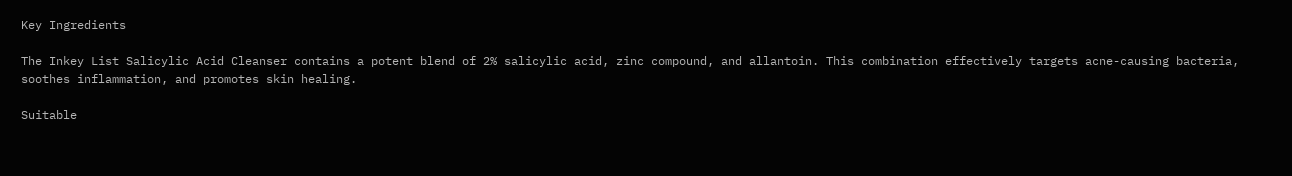Key Ingredients

The Inkey List Salicylic Acid Cleanser contains a potent blend of 2% salicylic acid, zinc compound, and allantoin. This combination effectively targets acne-causing bacteria, soothes inflammation, and promotes skin healing.

Suitable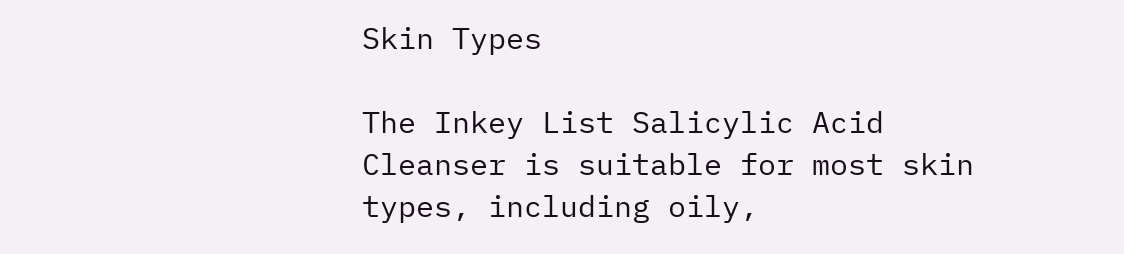Skin Types

The Inkey List Salicylic Acid Cleanser is suitable for most skin types, including oily,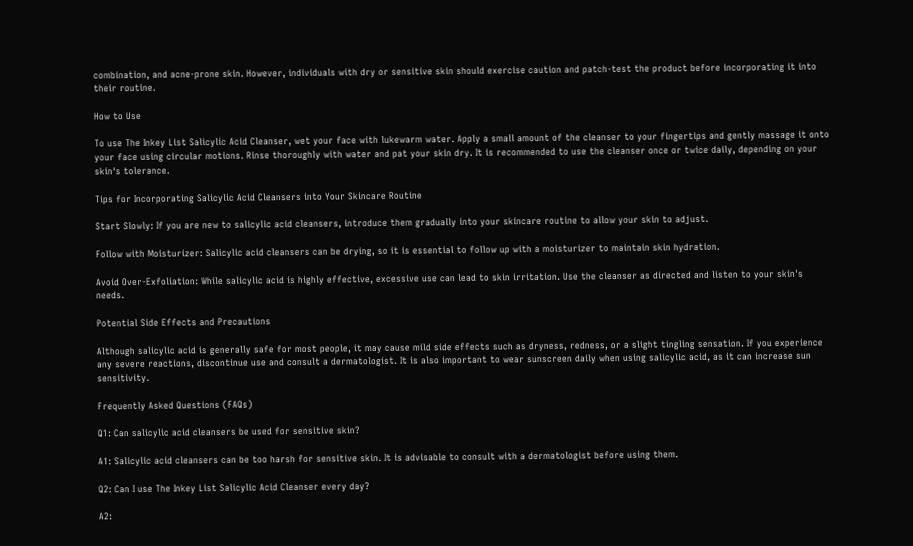combination, and acne-prone skin. However, individuals with dry or sensitive skin should exercise caution and patch-test the product before incorporating it into their routine.

How to Use

To use The Inkey List Salicylic Acid Cleanser, wet your face with lukewarm water. Apply a small amount of the cleanser to your fingertips and gently massage it onto your face using circular motions. Rinse thoroughly with water and pat your skin dry. It is recommended to use the cleanser once or twice daily, depending on your skin's tolerance.

Tips for Incorporating Salicylic Acid Cleansers into Your Skincare Routine

Start Slowly: If you are new to salicylic acid cleansers, introduce them gradually into your skincare routine to allow your skin to adjust.

Follow with Moisturizer: Salicylic acid cleansers can be drying, so it is essential to follow up with a moisturizer to maintain skin hydration.

Avoid Over-Exfoliation: While salicylic acid is highly effective, excessive use can lead to skin irritation. Use the cleanser as directed and listen to your skin's needs.

Potential Side Effects and Precautions

Although salicylic acid is generally safe for most people, it may cause mild side effects such as dryness, redness, or a slight tingling sensation. If you experience any severe reactions, discontinue use and consult a dermatologist. It is also important to wear sunscreen daily when using salicylic acid, as it can increase sun sensitivity.

Frequently Asked Questions (FAQs)

Q1: Can salicylic acid cleansers be used for sensitive skin?

A1: Salicylic acid cleansers can be too harsh for sensitive skin. It is advisable to consult with a dermatologist before using them.

Q2: Can I use The Inkey List Salicylic Acid Cleanser every day?

A2: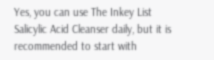Yes, you can use The Inkey List Salicylic Acid Cleanser daily, but it is recommended to start with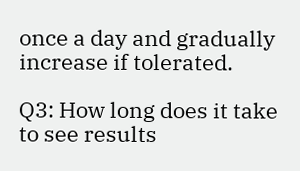once a day and gradually increase if tolerated.

Q3: How long does it take to see results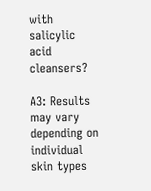with salicylic acid cleansers?

A3: Results may vary depending on individual skin types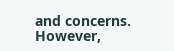and concerns. However,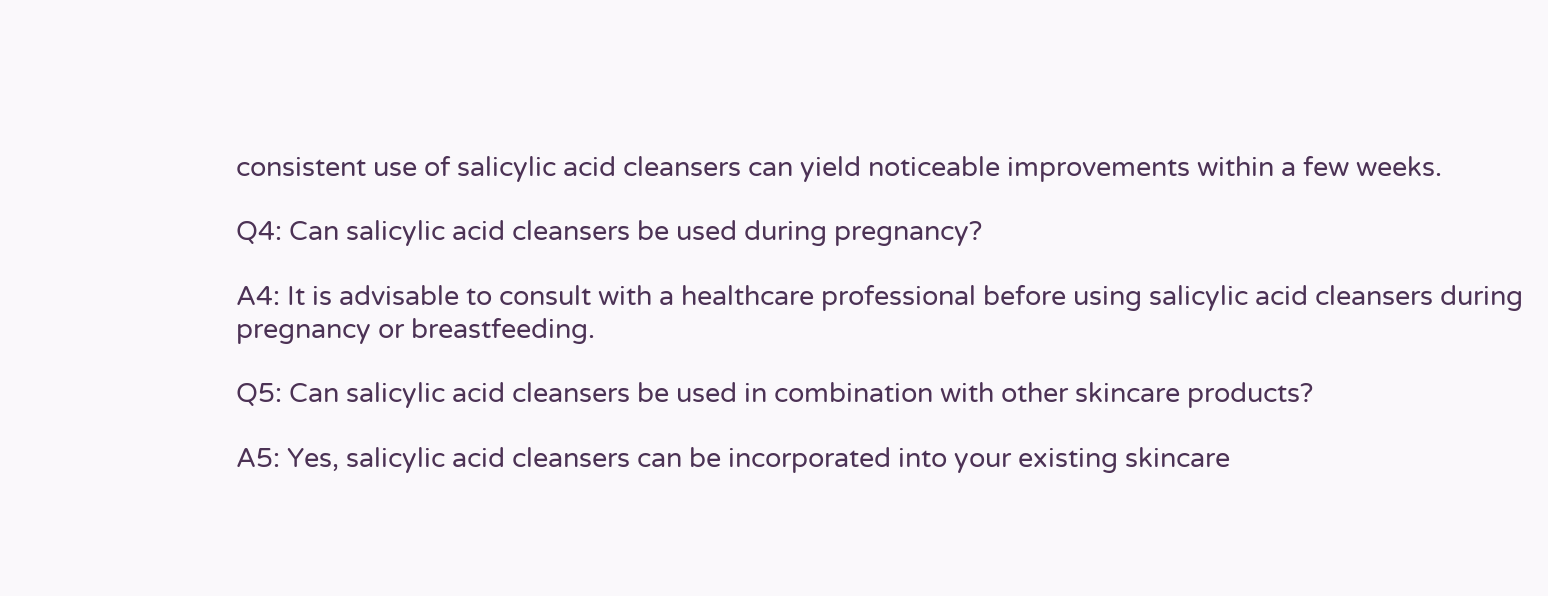consistent use of salicylic acid cleansers can yield noticeable improvements within a few weeks.

Q4: Can salicylic acid cleansers be used during pregnancy?

A4: It is advisable to consult with a healthcare professional before using salicylic acid cleansers during pregnancy or breastfeeding.

Q5: Can salicylic acid cleansers be used in combination with other skincare products?

A5: Yes, salicylic acid cleansers can be incorporated into your existing skincare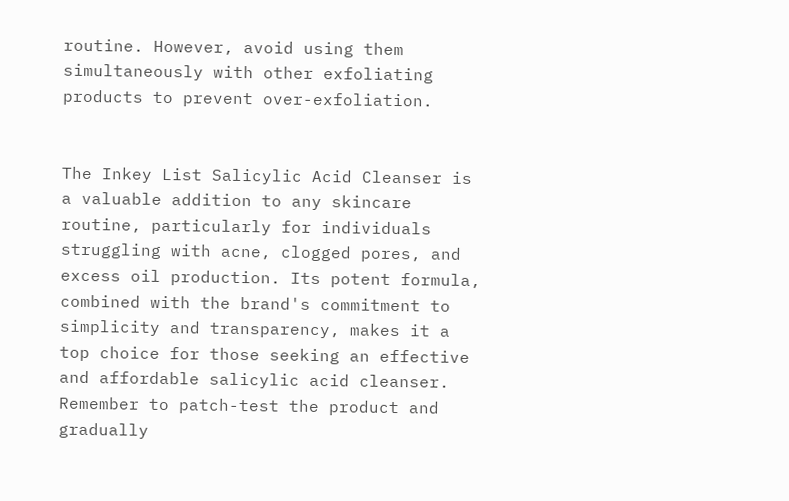routine. However, avoid using them simultaneously with other exfoliating products to prevent over-exfoliation.


The Inkey List Salicylic Acid Cleanser is a valuable addition to any skincare routine, particularly for individuals struggling with acne, clogged pores, and excess oil production. Its potent formula, combined with the brand's commitment to simplicity and transparency, makes it a top choice for those seeking an effective and affordable salicylic acid cleanser. Remember to patch-test the product and gradually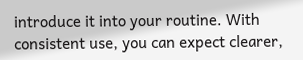introduce it into your routine. With consistent use, you can expect clearer,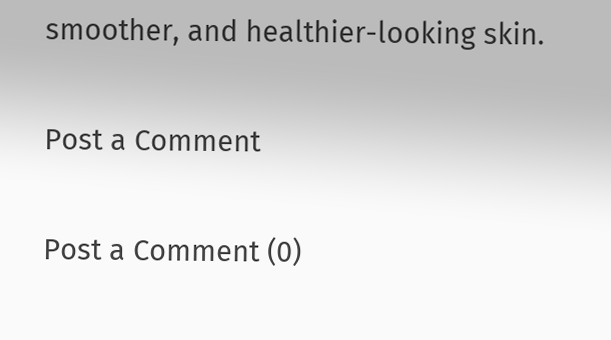smoother, and healthier-looking skin.


Post a Comment


Post a Comment (0)